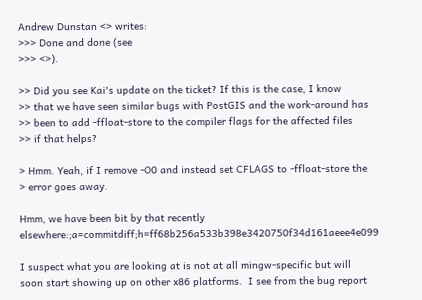Andrew Dunstan <> writes:
>>> Done and done (see
>>> <>).

>> Did you see Kai's update on the ticket? If this is the case, I know
>> that we have seen similar bugs with PostGIS and the work-around has
>> been to add -ffloat-store to the compiler flags for the affected files
>> if that helps?

> Hmm. Yeah, if I remove -O0 and instead set CFLAGS to -ffloat-store the
> error goes away.

Hmm, we have been bit by that recently elsewhere:;a=commitdiff;h=ff68b256a533b398e3420750f34d161aeee4e099

I suspect what you are looking at is not at all mingw-specific but will
soon start showing up on other x86 platforms.  I see from the bug report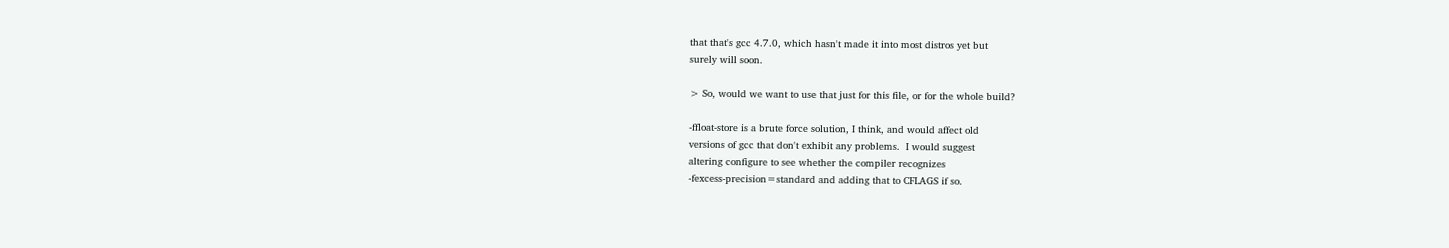that that's gcc 4.7.0, which hasn't made it into most distros yet but
surely will soon.

> So, would we want to use that just for this file, or for the whole build?

-ffloat-store is a brute force solution, I think, and would affect old
versions of gcc that don't exhibit any problems.  I would suggest
altering configure to see whether the compiler recognizes
-fexcess-precision=standard and adding that to CFLAGS if so.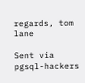regards, tom lane

Sent via pgsql-hackers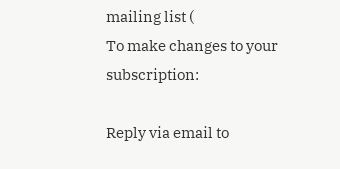mailing list (
To make changes to your subscription:

Reply via email to